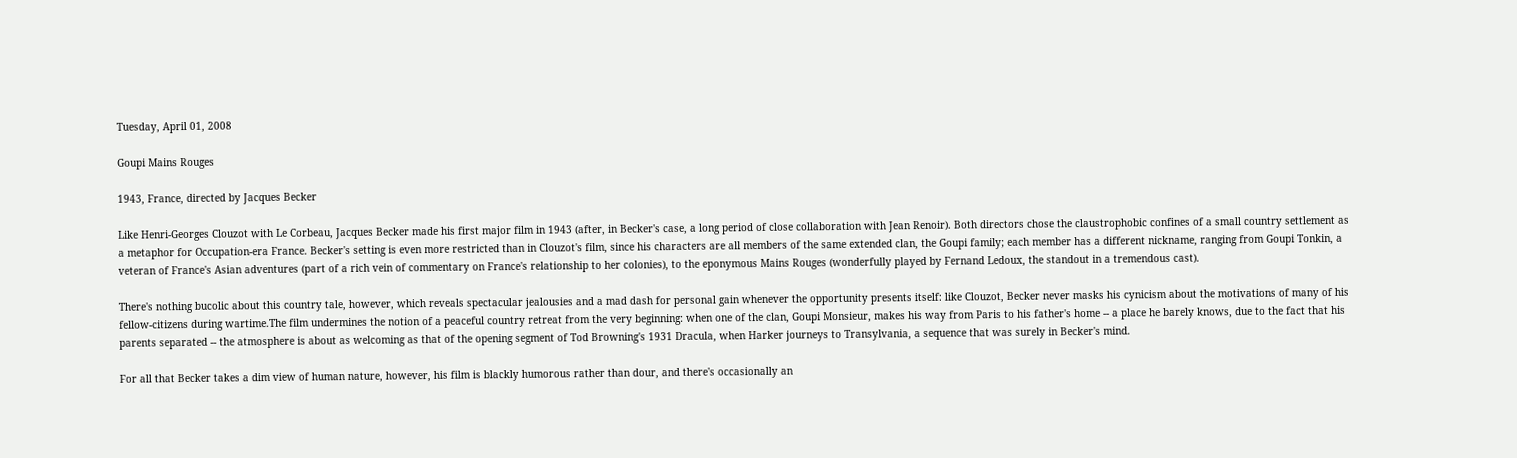Tuesday, April 01, 2008

Goupi Mains Rouges

1943, France, directed by Jacques Becker

Like Henri-Georges Clouzot with Le Corbeau, Jacques Becker made his first major film in 1943 (after, in Becker's case, a long period of close collaboration with Jean Renoir). Both directors chose the claustrophobic confines of a small country settlement as a metaphor for Occupation-era France. Becker's setting is even more restricted than in Clouzot's film, since his characters are all members of the same extended clan, the Goupi family; each member has a different nickname, ranging from Goupi Tonkin, a veteran of France's Asian adventures (part of a rich vein of commentary on France's relationship to her colonies), to the eponymous Mains Rouges (wonderfully played by Fernand Ledoux, the standout in a tremendous cast).

There's nothing bucolic about this country tale, however, which reveals spectacular jealousies and a mad dash for personal gain whenever the opportunity presents itself: like Clouzot, Becker never masks his cynicism about the motivations of many of his fellow-citizens during wartime.The film undermines the notion of a peaceful country retreat from the very beginning: when one of the clan, Goupi Monsieur, makes his way from Paris to his father's home -- a place he barely knows, due to the fact that his parents separated -- the atmosphere is about as welcoming as that of the opening segment of Tod Browning's 1931 Dracula, when Harker journeys to Transylvania, a sequence that was surely in Becker's mind.

For all that Becker takes a dim view of human nature, however, his film is blackly humorous rather than dour, and there's occasionally an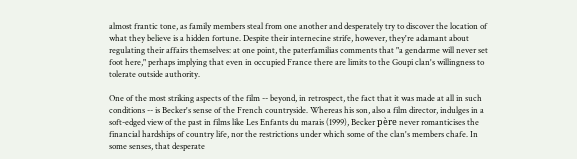almost frantic tone, as family members steal from one another and desperately try to discover the location of what they believe is a hidden fortune. Despite their internecine strife, however, they're adamant about regulating their affairs themselves: at one point, the paterfamilias comments that "a gendarme will never set foot here," perhaps implying that even in occupied France there are limits to the Goupi clan's willingness to tolerate outside authority.

One of the most striking aspects of the film -- beyond, in retrospect, the fact that it was made at all in such conditions -- is Becker's sense of the French countryside. Whereas his son, also a film director, indulges in a soft-edged view of the past in films like Les Enfants du marais (1999), Becker père never romanticises the financial hardships of country life, nor the restrictions under which some of the clan's members chafe. In some senses, that desperate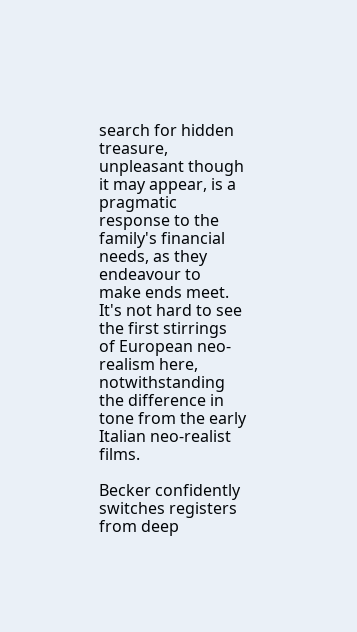search for hidden treasure, unpleasant though it may appear, is a pragmatic response to the family's financial needs, as they endeavour to make ends meet. It's not hard to see the first stirrings of European neo-realism here, notwithstanding the difference in tone from the early Italian neo-realist films.

Becker confidently switches registers from deep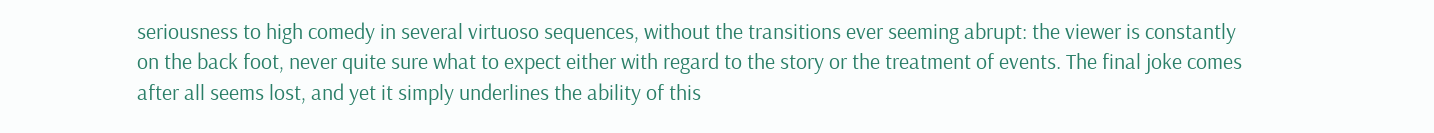seriousness to high comedy in several virtuoso sequences, without the transitions ever seeming abrupt: the viewer is constantly on the back foot, never quite sure what to expect either with regard to the story or the treatment of events. The final joke comes after all seems lost, and yet it simply underlines the ability of this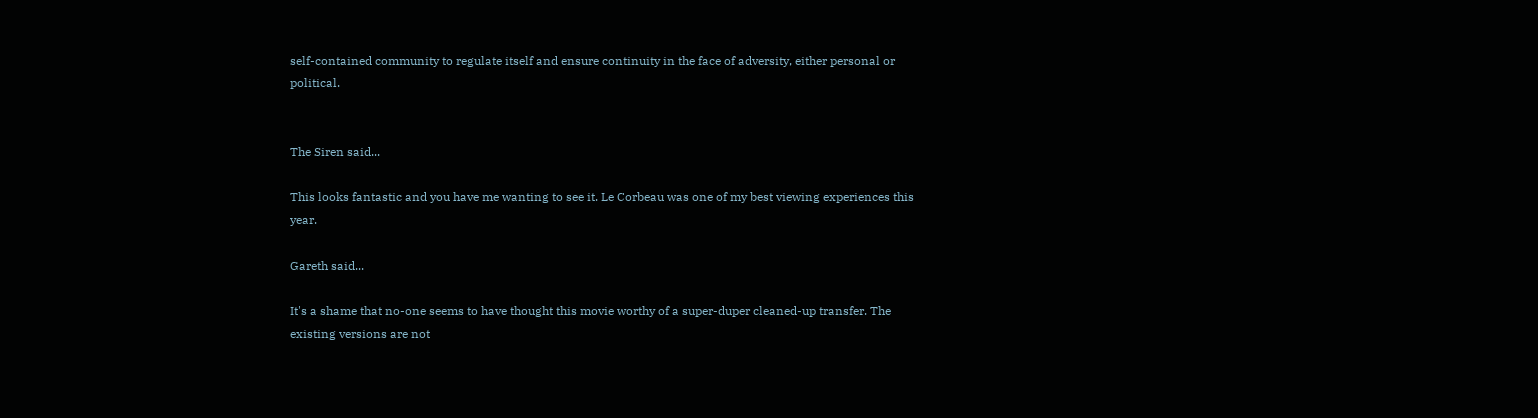self-contained community to regulate itself and ensure continuity in the face of adversity, either personal or political.


The Siren said...

This looks fantastic and you have me wanting to see it. Le Corbeau was one of my best viewing experiences this year.

Gareth said...

It's a shame that no-one seems to have thought this movie worthy of a super-duper cleaned-up transfer. The existing versions are not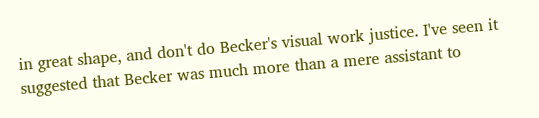in great shape, and don't do Becker's visual work justice. I've seen it suggested that Becker was much more than a mere assistant to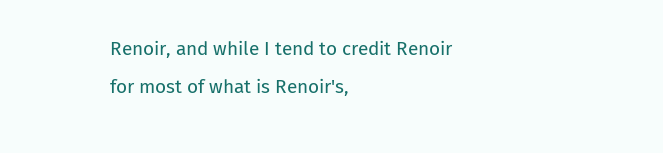Renoir, and while I tend to credit Renoir for most of what is Renoir's,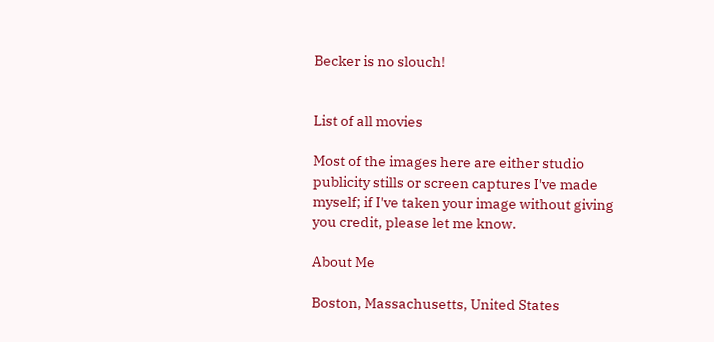Becker is no slouch!


List of all movies

Most of the images here are either studio publicity stills or screen captures I've made myself; if I've taken your image without giving you credit, please let me know.

About Me

Boston, Massachusetts, United States